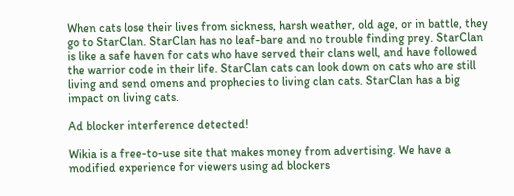When cats lose their lives from sickness, harsh weather, old age, or in battle, they go to StarClan. StarClan has no leaf-bare and no trouble finding prey. StarClan is like a safe haven for cats who have served their clans well, and have followed the warrior code in their life. StarClan cats can look down on cats who are still living and send omens and prophecies to living clan cats. StarClan has a big impact on living cats.

Ad blocker interference detected!

Wikia is a free-to-use site that makes money from advertising. We have a modified experience for viewers using ad blockers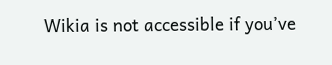Wikia is not accessible if you’ve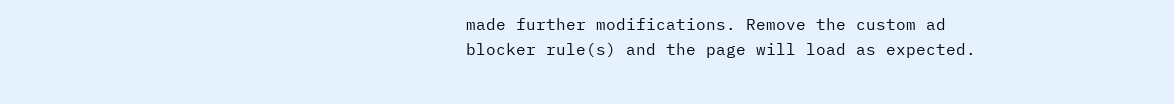made further modifications. Remove the custom ad blocker rule(s) and the page will load as expected.